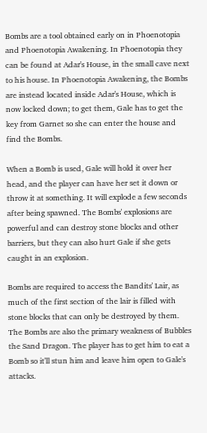Bombs are a tool obtained early on in Phoenotopia and Phoenotopia Awakening. In Phoenotopia they can be found at Adar's House, in the small cave next to his house. In Phoenotopia Awakening, the Bombs are instead located inside Adar's House, which is now locked down; to get them, Gale has to get the key from Garnet so she can enter the house and find the Bombs.

When a Bomb is used, Gale will hold it over her head, and the player can have her set it down or throw it at something. It will explode a few seconds after being spawned. The Bombs' explosions are powerful and can destroy stone blocks and other barriers, but they can also hurt Gale if she gets caught in an explosion.

Bombs are required to access the Bandits' Lair, as much of the first section of the lair is filled with stone blocks that can only be destroyed by them. The Bombs are also the primary weakness of Bubbles the Sand Dragon. The player has to get him to eat a Bomb so it'll stun him and leave him open to Gale's attacks.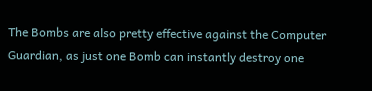The Bombs are also pretty effective against the Computer Guardian, as just one Bomb can instantly destroy one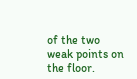of the two weak points on the floor.